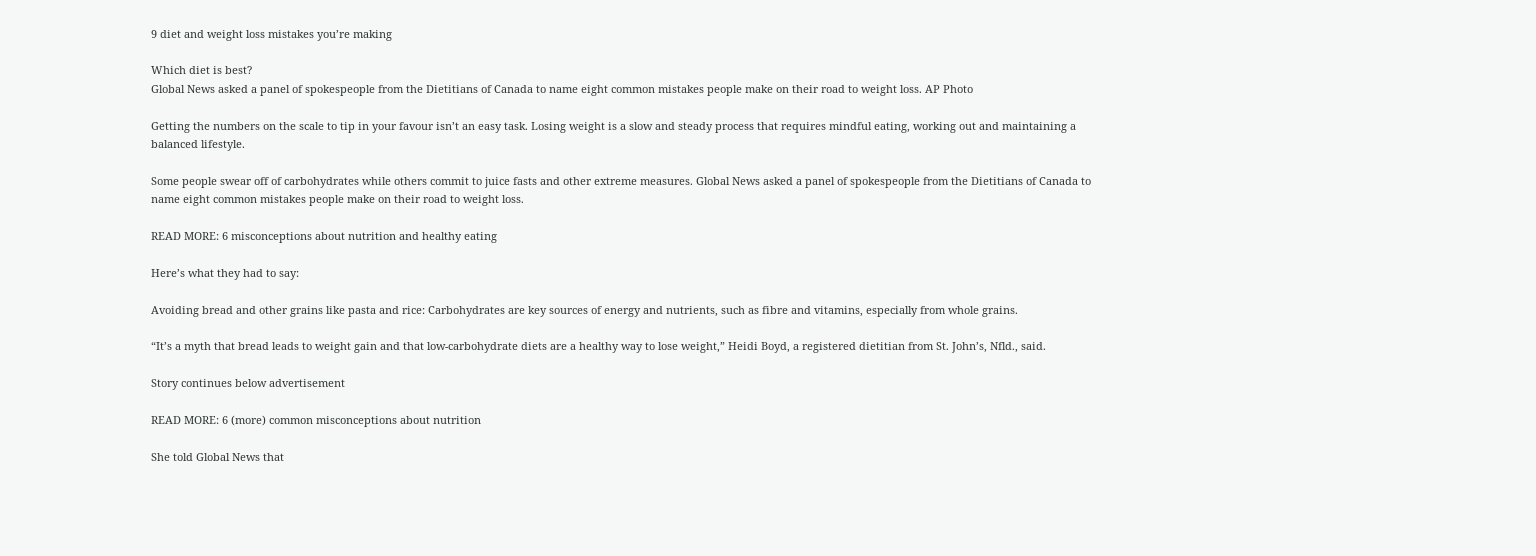9 diet and weight loss mistakes you’re making

Which diet is best?
Global News asked a panel of spokespeople from the Dietitians of Canada to name eight common mistakes people make on their road to weight loss. AP Photo

Getting the numbers on the scale to tip in your favour isn’t an easy task. Losing weight is a slow and steady process that requires mindful eating, working out and maintaining a balanced lifestyle.

Some people swear off of carbohydrates while others commit to juice fasts and other extreme measures. Global News asked a panel of spokespeople from the Dietitians of Canada to name eight common mistakes people make on their road to weight loss.

READ MORE: 6 misconceptions about nutrition and healthy eating

Here’s what they had to say:

Avoiding bread and other grains like pasta and rice: Carbohydrates are key sources of energy and nutrients, such as fibre and vitamins, especially from whole grains.

“It’s a myth that bread leads to weight gain and that low-carbohydrate diets are a healthy way to lose weight,” Heidi Boyd, a registered dietitian from St. John’s, Nfld., said.

Story continues below advertisement

READ MORE: 6 (more) common misconceptions about nutrition

She told Global News that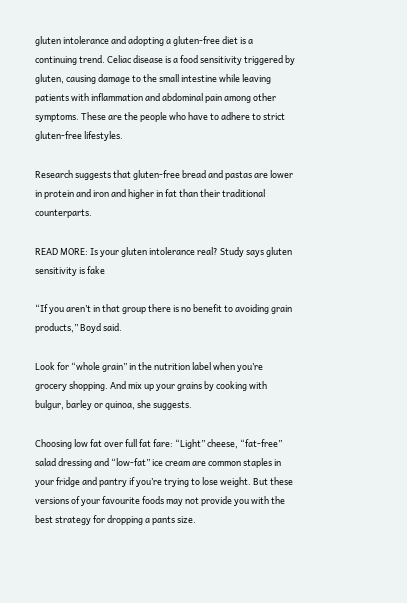gluten intolerance and adopting a gluten-free diet is a continuing trend. Celiac disease is a food sensitivity triggered by gluten, causing damage to the small intestine while leaving patients with inflammation and abdominal pain among other symptoms. These are the people who have to adhere to strict gluten-free lifestyles.

Research suggests that gluten-free bread and pastas are lower in protein and iron and higher in fat than their traditional counterparts.

READ MORE: Is your gluten intolerance real? Study says gluten sensitivity is fake

“If you aren’t in that group there is no benefit to avoiding grain products,” Boyd said.

Look for “whole grain” in the nutrition label when you’re grocery shopping. And mix up your grains by cooking with bulgur, barley or quinoa, she suggests.

Choosing low fat over full fat fare: “Light” cheese, “fat-free” salad dressing and “low-fat” ice cream are common staples in your fridge and pantry if you’re trying to lose weight. But these versions of your favourite foods may not provide you with the best strategy for dropping a pants size.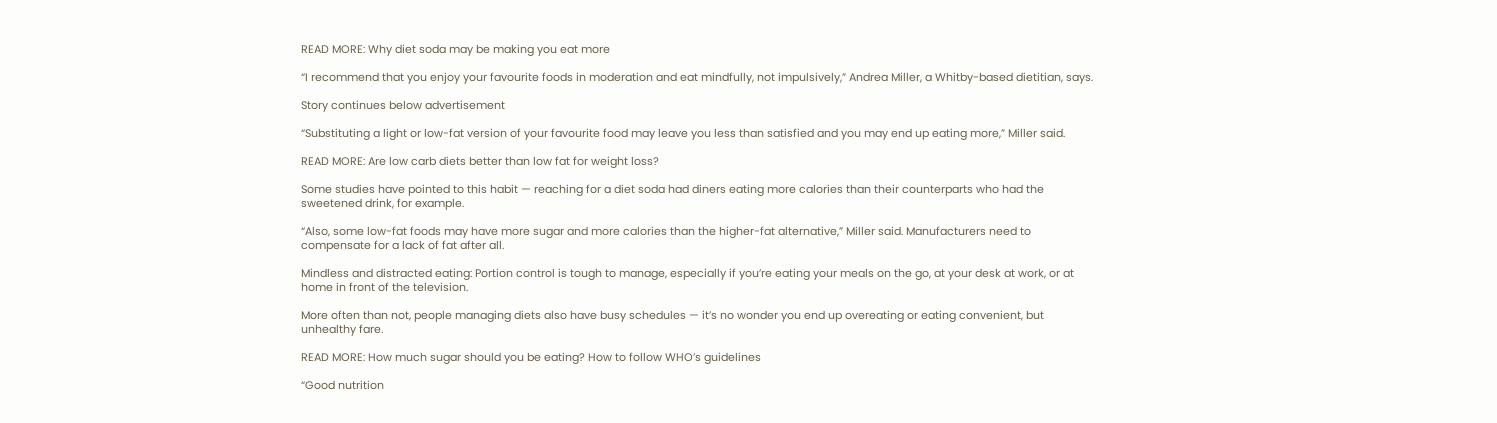READ MORE: Why diet soda may be making you eat more

“I recommend that you enjoy your favourite foods in moderation and eat mindfully, not impulsively,” Andrea Miller, a Whitby-based dietitian, says.

Story continues below advertisement

“Substituting a light or low-fat version of your favourite food may leave you less than satisfied and you may end up eating more,” Miller said.

READ MORE: Are low carb diets better than low fat for weight loss?

Some studies have pointed to this habit — reaching for a diet soda had diners eating more calories than their counterparts who had the sweetened drink, for example.

“Also, some low-fat foods may have more sugar and more calories than the higher-fat alternative,” Miller said. Manufacturers need to compensate for a lack of fat after all.

Mindless and distracted eating: Portion control is tough to manage, especially if you’re eating your meals on the go, at your desk at work, or at home in front of the television.

More often than not, people managing diets also have busy schedules — it’s no wonder you end up overeating or eating convenient, but unhealthy fare.

READ MORE: How much sugar should you be eating? How to follow WHO’s guidelines

“Good nutrition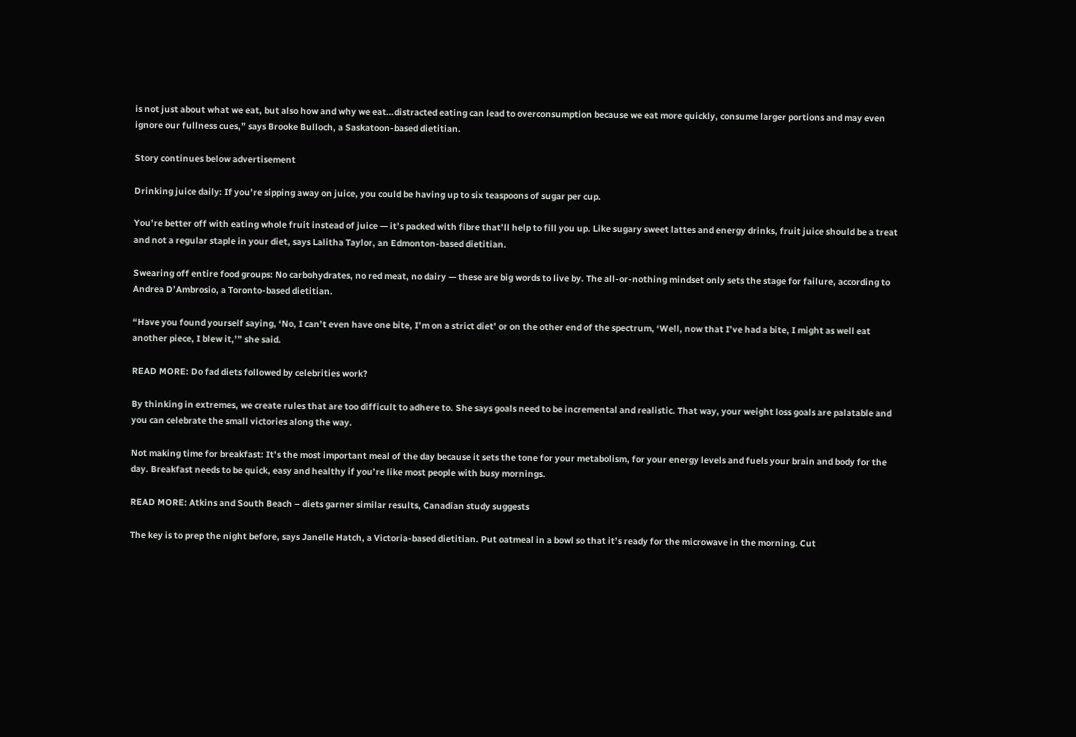is not just about what we eat, but also how and why we eat…distracted eating can lead to overconsumption because we eat more quickly, consume larger portions and may even ignore our fullness cues,” says Brooke Bulloch, a Saskatoon-based dietitian.

Story continues below advertisement

Drinking juice daily: If you’re sipping away on juice, you could be having up to six teaspoons of sugar per cup.

You’re better off with eating whole fruit instead of juice — it’s packed with fibre that’ll help to fill you up. Like sugary sweet lattes and energy drinks, fruit juice should be a treat and not a regular staple in your diet, says Lalitha Taylor, an Edmonton-based dietitian.

Swearing off entire food groups: No carbohydrates, no red meat, no dairy — these are big words to live by. The all-or-nothing mindset only sets the stage for failure, according to Andrea D’Ambrosio, a Toronto-based dietitian.

“Have you found yourself saying, ‘No, I can’t even have one bite, I’m on a strict diet’ or on the other end of the spectrum, ‘Well, now that I’ve had a bite, I might as well eat another piece, I blew it,’” she said.

READ MORE: Do fad diets followed by celebrities work?

By thinking in extremes, we create rules that are too difficult to adhere to. She says goals need to be incremental and realistic. That way, your weight loss goals are palatable and you can celebrate the small victories along the way.

Not making time for breakfast: It’s the most important meal of the day because it sets the tone for your metabolism, for your energy levels and fuels your brain and body for the day. Breakfast needs to be quick, easy and healthy if you’re like most people with busy mornings.

READ MORE: Atkins and South Beach – diets garner similar results, Canadian study suggests

The key is to prep the night before, says Janelle Hatch, a Victoria-based dietitian. Put oatmeal in a bowl so that it’s ready for the microwave in the morning. Cut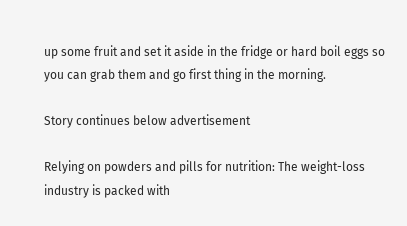up some fruit and set it aside in the fridge or hard boil eggs so you can grab them and go first thing in the morning.

Story continues below advertisement

Relying on powders and pills for nutrition: The weight-loss industry is packed with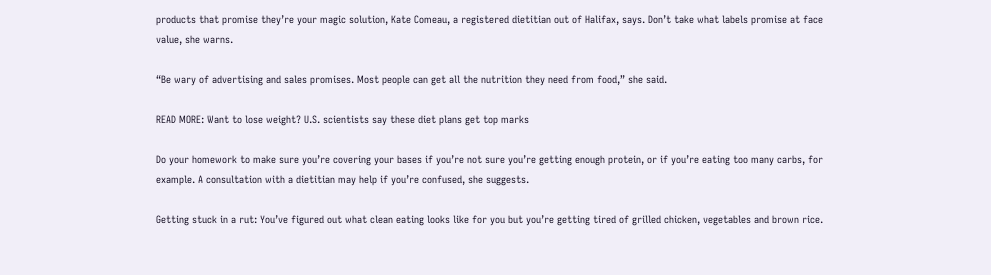products that promise they’re your magic solution, Kate Comeau, a registered dietitian out of Halifax, says. Don’t take what labels promise at face value, she warns.

“Be wary of advertising and sales promises. Most people can get all the nutrition they need from food,” she said.

READ MORE: Want to lose weight? U.S. scientists say these diet plans get top marks

Do your homework to make sure you’re covering your bases if you’re not sure you’re getting enough protein, or if you’re eating too many carbs, for example. A consultation with a dietitian may help if you’re confused, she suggests.

Getting stuck in a rut: You’ve figured out what clean eating looks like for you but you’re getting tired of grilled chicken, vegetables and brown rice.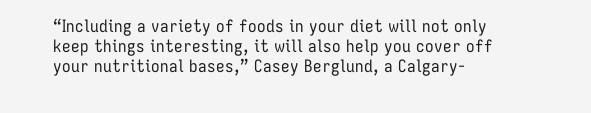“Including a variety of foods in your diet will not only keep things interesting, it will also help you cover off your nutritional bases,” Casey Berglund, a Calgary-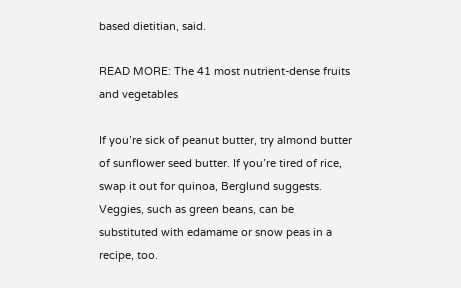based dietitian, said.

READ MORE: The 41 most nutrient-dense fruits and vegetables

If you’re sick of peanut butter, try almond butter of sunflower seed butter. If you’re tired of rice, swap it out for quinoa, Berglund suggests. Veggies, such as green beans, can be substituted with edamame or snow peas in a recipe, too.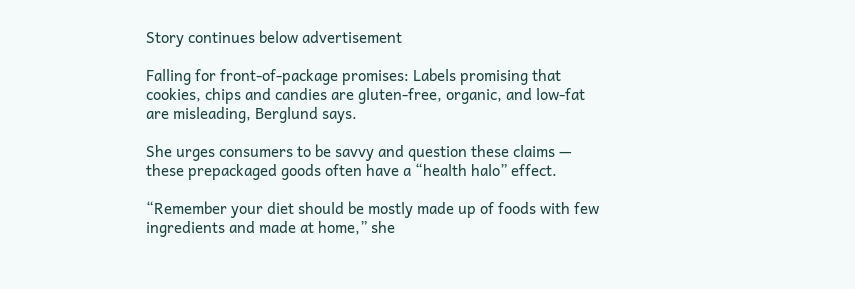Story continues below advertisement

Falling for front-of-package promises: Labels promising that cookies, chips and candies are gluten-free, organic, and low-fat are misleading, Berglund says.

She urges consumers to be savvy and question these claims — these prepackaged goods often have a “health halo” effect.

“Remember your diet should be mostly made up of foods with few ingredients and made at home,” she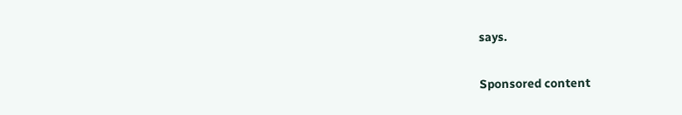says.

Sponsored content